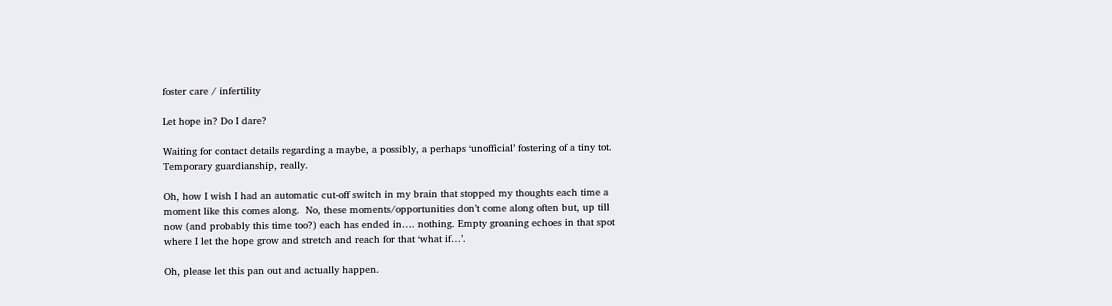foster care / infertility

Let hope in? Do I dare?

Waiting for contact details regarding a maybe, a possibly, a perhaps ‘unofficial’ fostering of a tiny tot.  Temporary guardianship, really.

Oh, how I wish I had an automatic cut-off switch in my brain that stopped my thoughts each time a moment like this comes along.  No, these moments/opportunities don’t come along often but, up till now (and probably this time too?) each has ended in…. nothing. Empty groaning echoes in that spot where I let the hope grow and stretch and reach for that ‘what if…’.

Oh, please let this pan out and actually happen.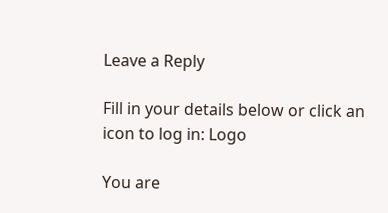Leave a Reply

Fill in your details below or click an icon to log in: Logo

You are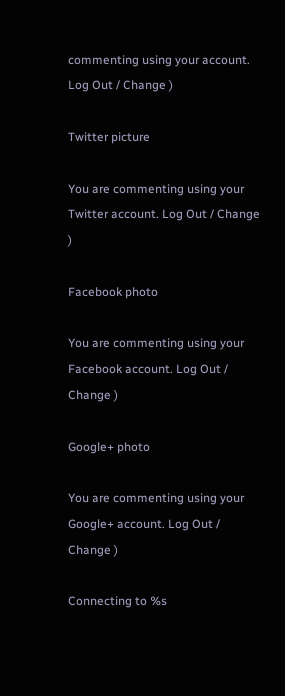commenting using your account. Log Out / Change )

Twitter picture

You are commenting using your Twitter account. Log Out / Change )

Facebook photo

You are commenting using your Facebook account. Log Out / Change )

Google+ photo

You are commenting using your Google+ account. Log Out / Change )

Connecting to %s